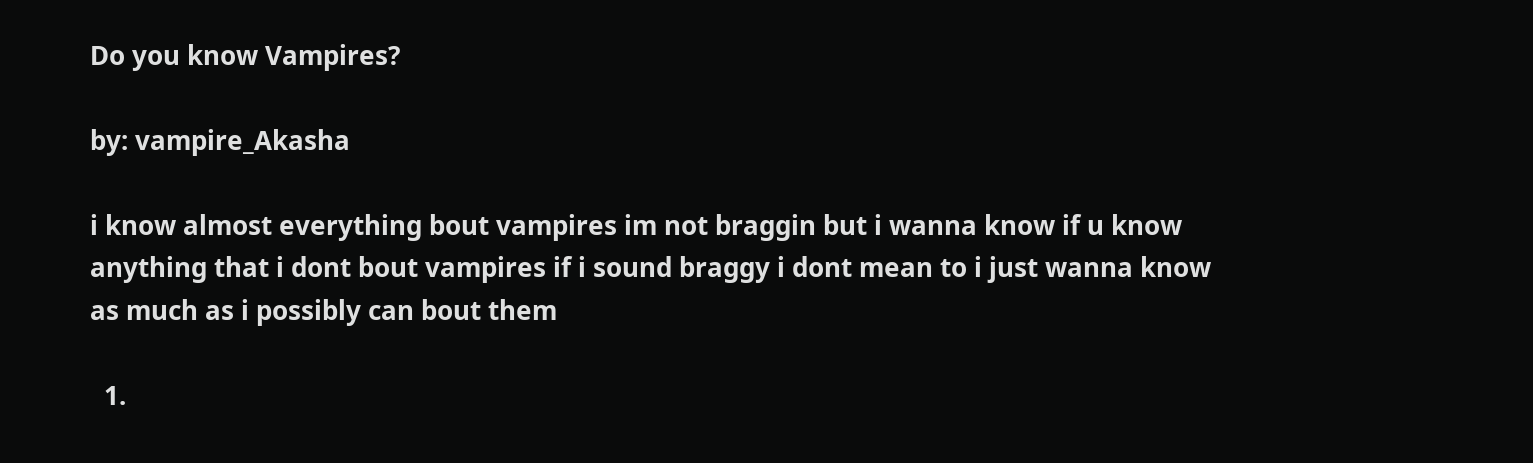Do you know Vampires?

by: vampire_Akasha

i know almost everything bout vampires im not braggin but i wanna know if u know anything that i dont bout vampires if i sound braggy i dont mean to i just wanna know as much as i possibly can bout them

  1.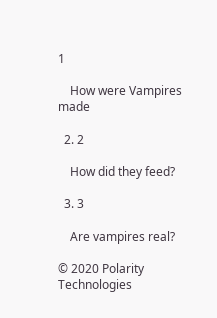1

    How were Vampires made

  2. 2

    How did they feed?

  3. 3

    Are vampires real?

© 2020 Polarity Technologies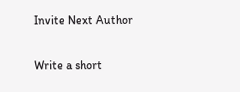Invite Next Author

Write a short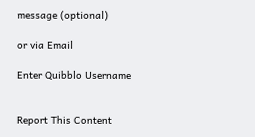message (optional)

or via Email

Enter Quibblo Username


Report This Content